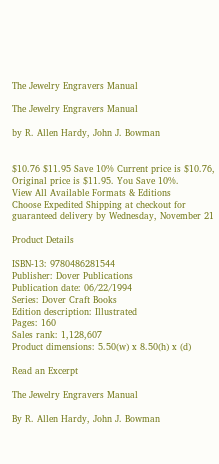The Jewelry Engravers Manual

The Jewelry Engravers Manual

by R. Allen Hardy, John J. Bowman


$10.76 $11.95 Save 10% Current price is $10.76, Original price is $11.95. You Save 10%.
View All Available Formats & Editions
Choose Expedited Shipping at checkout for guaranteed delivery by Wednesday, November 21

Product Details

ISBN-13: 9780486281544
Publisher: Dover Publications
Publication date: 06/22/1994
Series: Dover Craft Books
Edition description: Illustrated
Pages: 160
Sales rank: 1,128,607
Product dimensions: 5.50(w) x 8.50(h) x (d)

Read an Excerpt

The Jewelry Engravers Manual

By R. Allen Hardy, John J. Bowman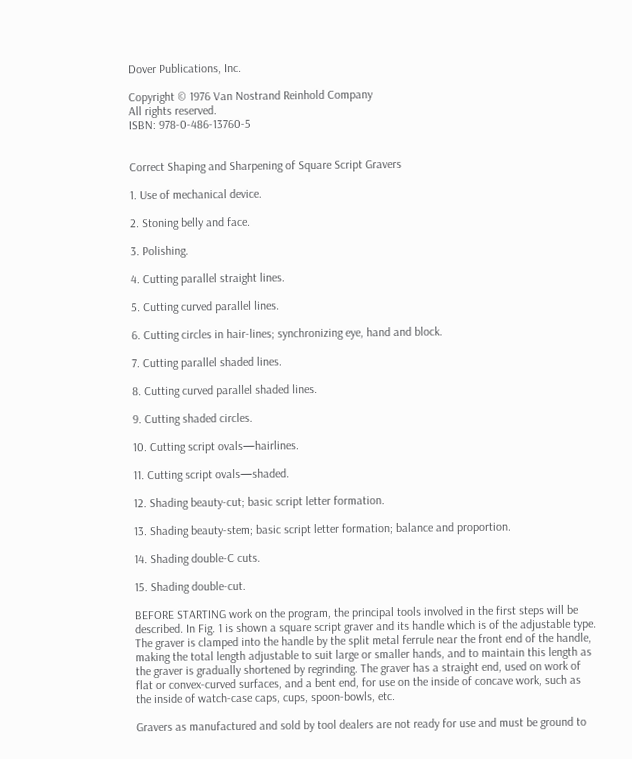Dover Publications, Inc.

Copyright © 1976 Van Nostrand Reinhold Company
All rights reserved.
ISBN: 978-0-486-13760-5


Correct Shaping and Sharpening of Square Script Gravers

1. Use of mechanical device.

2. Stoning belly and face.

3. Polishing.

4. Cutting parallel straight lines.

5. Cutting curved parallel lines.

6. Cutting circles in hair-lines; synchronizing eye, hand and block.

7. Cutting parallel shaded lines.

8. Cutting curved parallel shaded lines.

9. Cutting shaded circles.

10. Cutting script ovals—hairlines.

11. Cutting script ovals—shaded.

12. Shading beauty-cut; basic script letter formation.

13. Shading beauty-stem; basic script letter formation; balance and proportion.

14. Shading double-C cuts.

15. Shading double-cut.

BEFORE STARTING work on the program, the principal tools involved in the first steps will be described. In Fig. 1 is shown a square script graver and its handle which is of the adjustable type. The graver is clamped into the handle by the split metal ferrule near the front end of the handle, making the total length adjustable to suit large or smaller hands, and to maintain this length as the graver is gradually shortened by regrinding. The graver has a straight end, used on work of flat or convex-curved surfaces, and a bent end, for use on the inside of concave work, such as the inside of watch-case caps, cups, spoon-bowls, etc.

Gravers as manufactured and sold by tool dealers are not ready for use and must be ground to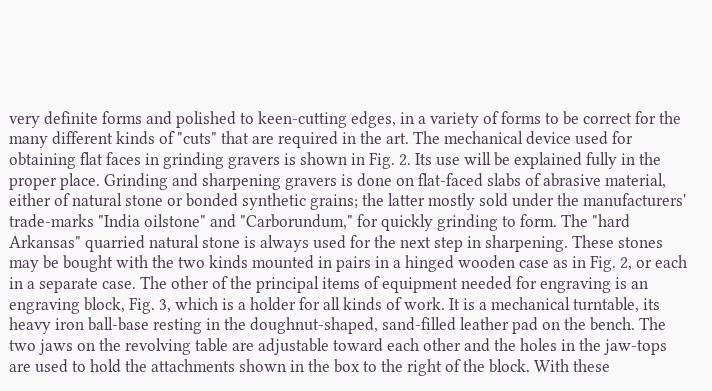very definite forms and polished to keen-cutting edges, in a variety of forms to be correct for the many different kinds of "cuts" that are required in the art. The mechanical device used for obtaining flat faces in grinding gravers is shown in Fig. 2. Its use will be explained fully in the proper place. Grinding and sharpening gravers is done on flat-faced slabs of abrasive material, either of natural stone or bonded synthetic grains; the latter mostly sold under the manufacturers' trade-marks "India oilstone" and "Carborundum," for quickly grinding to form. The "hard Arkansas" quarried natural stone is always used for the next step in sharpening. These stones may be bought with the two kinds mounted in pairs in a hinged wooden case as in Fig. 2, or each in a separate case. The other of the principal items of equipment needed for engraving is an engraving block, Fig. 3, which is a holder for all kinds of work. It is a mechanical turntable, its heavy iron ball-base resting in the doughnut-shaped, sand-filled leather pad on the bench. The two jaws on the revolving table are adjustable toward each other and the holes in the jaw-tops are used to hold the attachments shown in the box to the right of the block. With these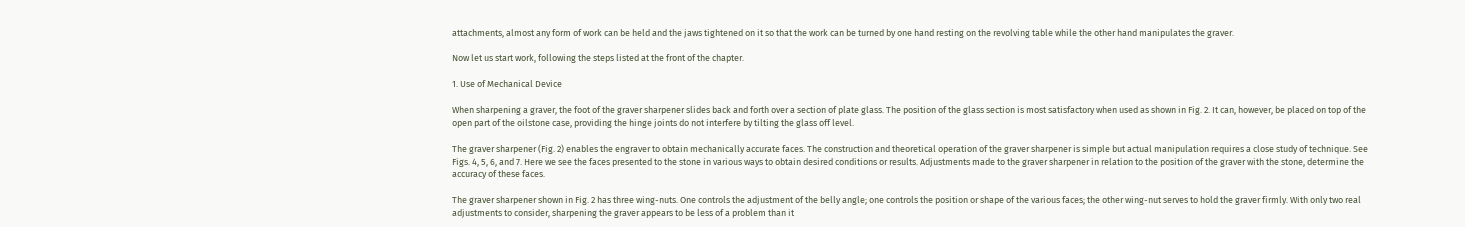attachments, almost any form of work can be held and the jaws tightened on it so that the work can be turned by one hand resting on the revolving table while the other hand manipulates the graver.

Now let us start work, following the steps listed at the front of the chapter.

1. Use of Mechanical Device

When sharpening a graver, the foot of the graver sharpener slides back and forth over a section of plate glass. The position of the glass section is most satisfactory when used as shown in Fig. 2. It can, however, be placed on top of the open part of the oilstone case, providing the hinge joints do not interfere by tilting the glass off level.

The graver sharpener (Fig. 2) enables the engraver to obtain mechanically accurate faces. The construction and theoretical operation of the graver sharpener is simple but actual manipulation requires a close study of technique. See Figs. 4, 5, 6, and 7. Here we see the faces presented to the stone in various ways to obtain desired conditions or results. Adjustments made to the graver sharpener in relation to the position of the graver with the stone, determine the accuracy of these faces.

The graver sharpener shown in Fig. 2 has three wing-nuts. One controls the adjustment of the belly angle; one controls the position or shape of the various faces; the other wing-nut serves to hold the graver firmly. With only two real adjustments to consider, sharpening the graver appears to be less of a problem than it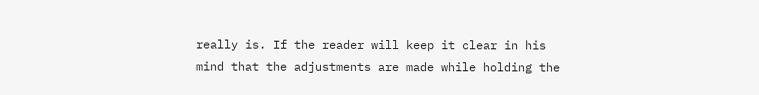really is. If the reader will keep it clear in his mind that the adjustments are made while holding the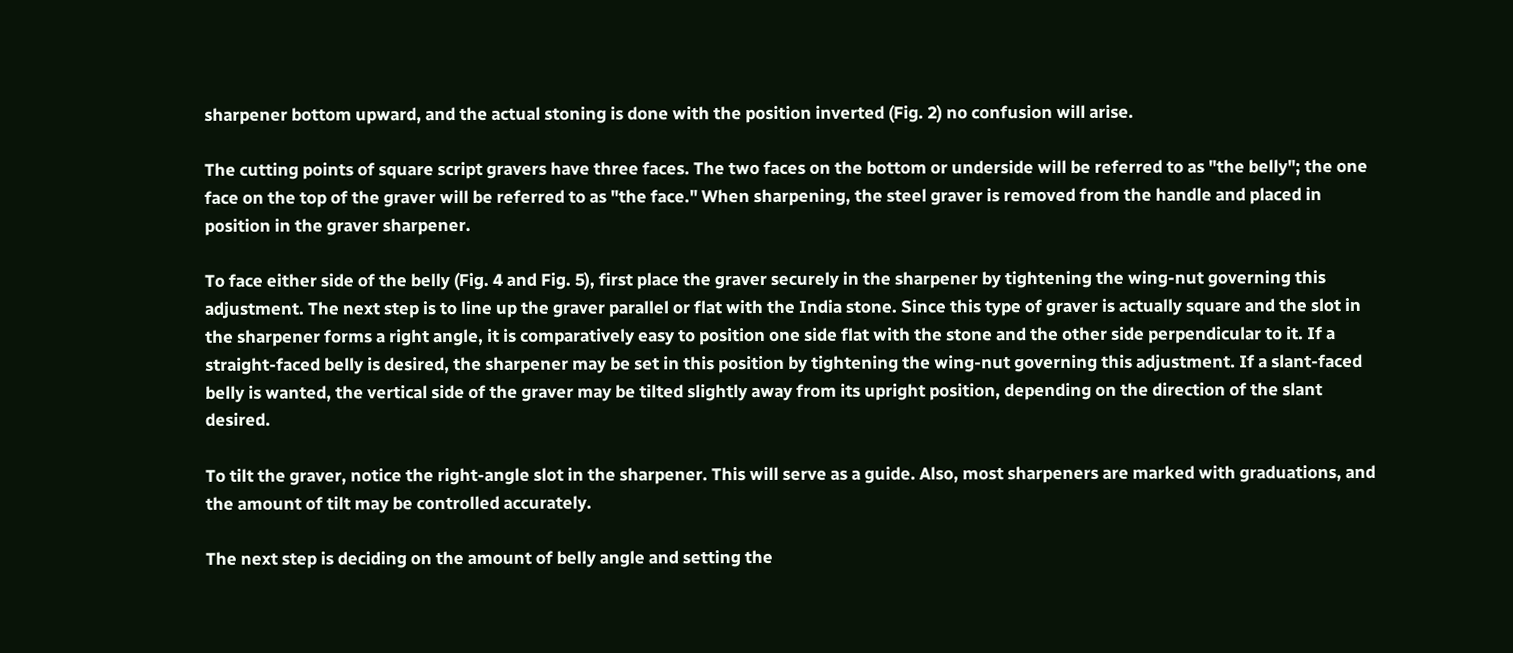sharpener bottom upward, and the actual stoning is done with the position inverted (Fig. 2) no confusion will arise.

The cutting points of square script gravers have three faces. The two faces on the bottom or underside will be referred to as "the belly"; the one face on the top of the graver will be referred to as "the face." When sharpening, the steel graver is removed from the handle and placed in position in the graver sharpener.

To face either side of the belly (Fig. 4 and Fig. 5), first place the graver securely in the sharpener by tightening the wing-nut governing this adjustment. The next step is to line up the graver parallel or flat with the India stone. Since this type of graver is actually square and the slot in the sharpener forms a right angle, it is comparatively easy to position one side flat with the stone and the other side perpendicular to it. If a straight-faced belly is desired, the sharpener may be set in this position by tightening the wing-nut governing this adjustment. If a slant-faced belly is wanted, the vertical side of the graver may be tilted slightly away from its upright position, depending on the direction of the slant desired.

To tilt the graver, notice the right-angle slot in the sharpener. This will serve as a guide. Also, most sharpeners are marked with graduations, and the amount of tilt may be controlled accurately.

The next step is deciding on the amount of belly angle and setting the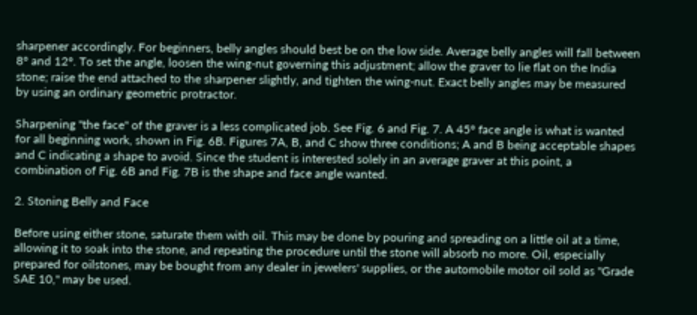sharpener accordingly. For beginners, belly angles should best be on the low side. Average belly angles will fall between 8° and 12°. To set the angle, loosen the wing-nut governing this adjustment; allow the graver to lie flat on the India stone; raise the end attached to the sharpener slightly, and tighten the wing-nut. Exact belly angles may be measured by using an ordinary geometric protractor.

Sharpening "the face" of the graver is a less complicated job. See Fig. 6 and Fig. 7. A 45° face angle is what is wanted for all beginning work, shown in Fig. 6B. Figures 7A, B, and C show three conditions; A and B being acceptable shapes and C indicating a shape to avoid. Since the student is interested solely in an average graver at this point, a combination of Fig. 6B and Fig. 7B is the shape and face angle wanted.

2. Stoning Belly and Face

Before using either stone, saturate them with oil. This may be done by pouring and spreading on a little oil at a time, allowing it to soak into the stone, and repeating the procedure until the stone will absorb no more. Oil, especially prepared for oilstones, may be bought from any dealer in jewelers' supplies, or the automobile motor oil sold as "Grade SAE 10," may be used.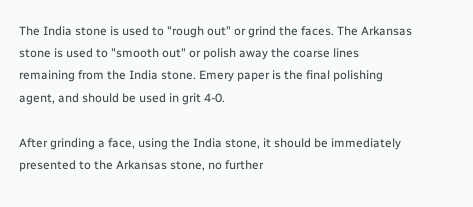The India stone is used to "rough out" or grind the faces. The Arkansas stone is used to "smooth out" or polish away the coarse lines remaining from the India stone. Emery paper is the final polishing agent, and should be used in grit 4-0.

After grinding a face, using the India stone, it should be immediately presented to the Arkansas stone, no further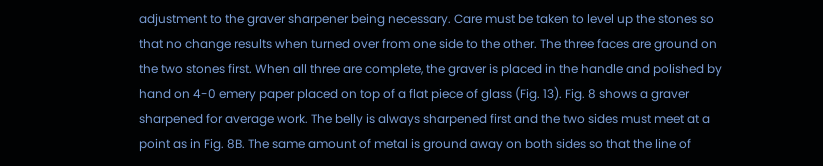adjustment to the graver sharpener being necessary. Care must be taken to level up the stones so that no change results when turned over from one side to the other. The three faces are ground on the two stones first. When all three are complete, the graver is placed in the handle and polished by hand on 4-0 emery paper placed on top of a flat piece of glass (Fig. 13). Fig. 8 shows a graver sharpened for average work. The belly is always sharpened first and the two sides must meet at a point as in Fig. 8B. The same amount of metal is ground away on both sides so that the line of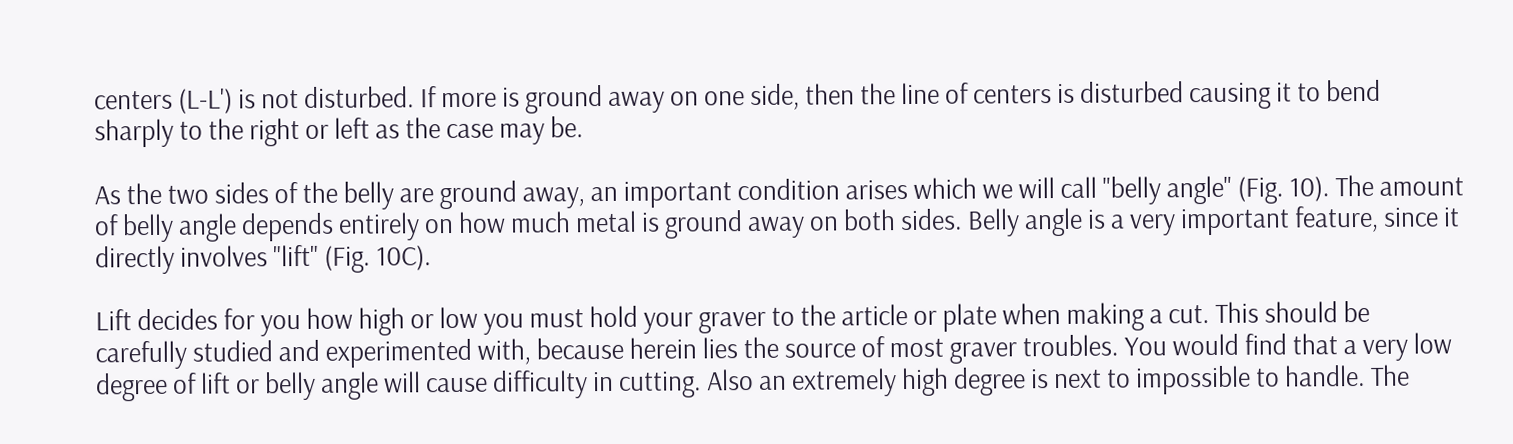centers (L-L') is not disturbed. If more is ground away on one side, then the line of centers is disturbed causing it to bend sharply to the right or left as the case may be.

As the two sides of the belly are ground away, an important condition arises which we will call "belly angle" (Fig. 10). The amount of belly angle depends entirely on how much metal is ground away on both sides. Belly angle is a very important feature, since it directly involves "lift" (Fig. 10C).

Lift decides for you how high or low you must hold your graver to the article or plate when making a cut. This should be carefully studied and experimented with, because herein lies the source of most graver troubles. You would find that a very low degree of lift or belly angle will cause difficulty in cutting. Also an extremely high degree is next to impossible to handle. The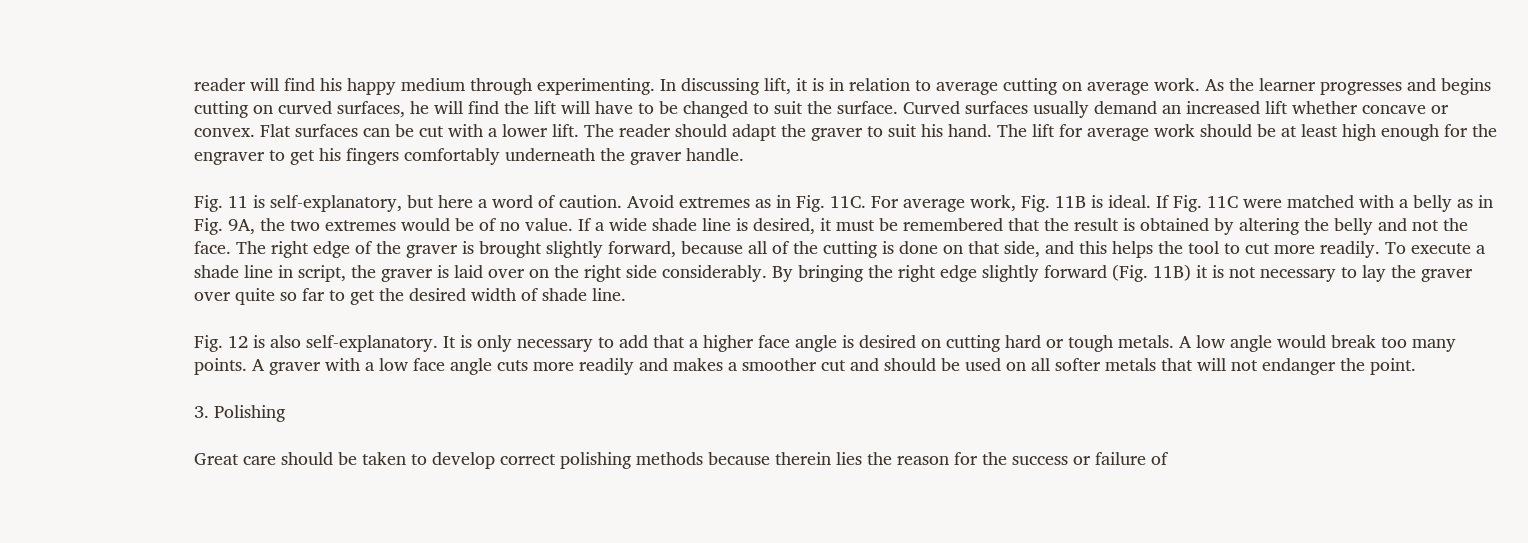reader will find his happy medium through experimenting. In discussing lift, it is in relation to average cutting on average work. As the learner progresses and begins cutting on curved surfaces, he will find the lift will have to be changed to suit the surface. Curved surfaces usually demand an increased lift whether concave or convex. Flat surfaces can be cut with a lower lift. The reader should adapt the graver to suit his hand. The lift for average work should be at least high enough for the engraver to get his fingers comfortably underneath the graver handle.

Fig. 11 is self-explanatory, but here a word of caution. Avoid extremes as in Fig. 11C. For average work, Fig. 11B is ideal. If Fig. 11C were matched with a belly as in Fig. 9A, the two extremes would be of no value. If a wide shade line is desired, it must be remembered that the result is obtained by altering the belly and not the face. The right edge of the graver is brought slightly forward, because all of the cutting is done on that side, and this helps the tool to cut more readily. To execute a shade line in script, the graver is laid over on the right side considerably. By bringing the right edge slightly forward (Fig. 11B) it is not necessary to lay the graver over quite so far to get the desired width of shade line.

Fig. 12 is also self-explanatory. It is only necessary to add that a higher face angle is desired on cutting hard or tough metals. A low angle would break too many points. A graver with a low face angle cuts more readily and makes a smoother cut and should be used on all softer metals that will not endanger the point.

3. Polishing

Great care should be taken to develop correct polishing methods because therein lies the reason for the success or failure of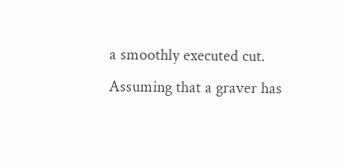a smoothly executed cut. Assuming that a graver has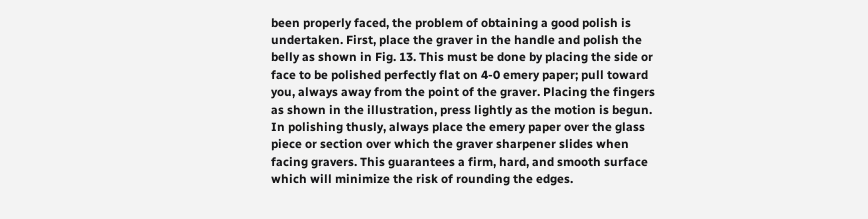been properly faced, the problem of obtaining a good polish is undertaken. First, place the graver in the handle and polish the belly as shown in Fig. 13. This must be done by placing the side or face to be polished perfectly flat on 4-0 emery paper; pull toward you, always away from the point of the graver. Placing the fingers as shown in the illustration, press lightly as the motion is begun. In polishing thusly, always place the emery paper over the glass piece or section over which the graver sharpener slides when facing gravers. This guarantees a firm, hard, and smooth surface which will minimize the risk of rounding the edges.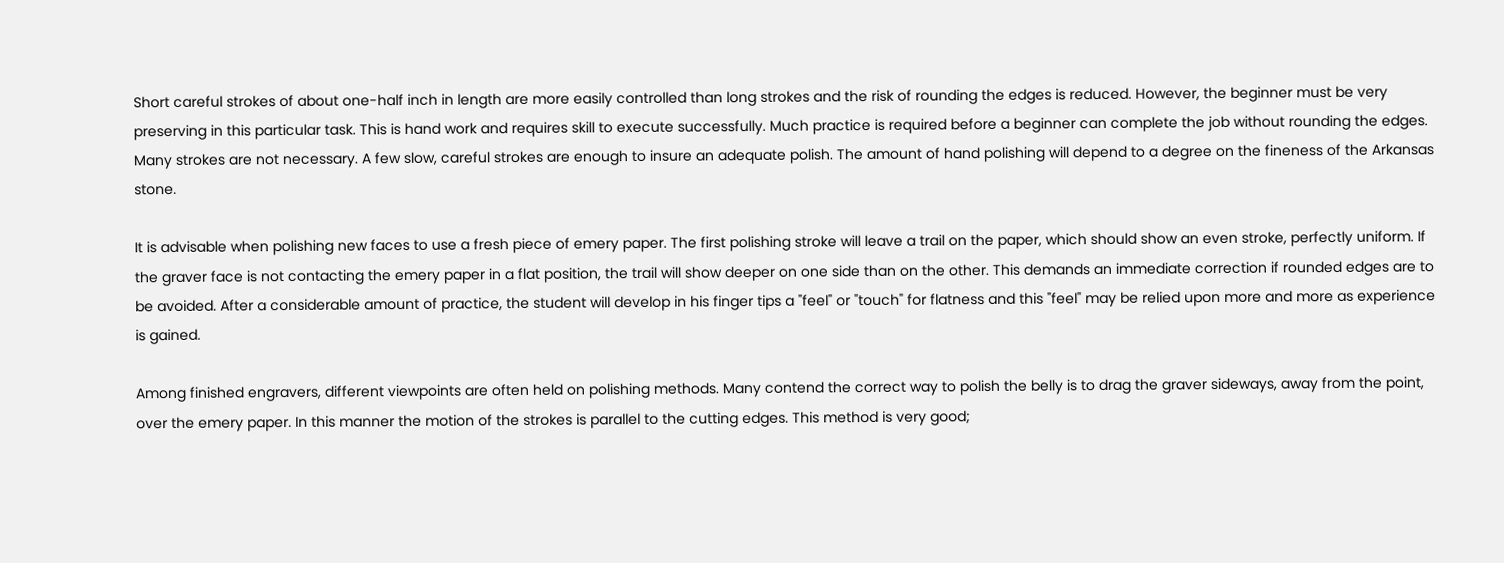Short careful strokes of about one-half inch in length are more easily controlled than long strokes and the risk of rounding the edges is reduced. However, the beginner must be very preserving in this particular task. This is hand work and requires skill to execute successfully. Much practice is required before a beginner can complete the job without rounding the edges. Many strokes are not necessary. A few slow, careful strokes are enough to insure an adequate polish. The amount of hand polishing will depend to a degree on the fineness of the Arkansas stone.

It is advisable when polishing new faces to use a fresh piece of emery paper. The first polishing stroke will leave a trail on the paper, which should show an even stroke, perfectly uniform. If the graver face is not contacting the emery paper in a flat position, the trail will show deeper on one side than on the other. This demands an immediate correction if rounded edges are to be avoided. After a considerable amount of practice, the student will develop in his finger tips a "feel" or "touch" for flatness and this "feel" may be relied upon more and more as experience is gained.

Among finished engravers, different viewpoints are often held on polishing methods. Many contend the correct way to polish the belly is to drag the graver sideways, away from the point, over the emery paper. In this manner the motion of the strokes is parallel to the cutting edges. This method is very good;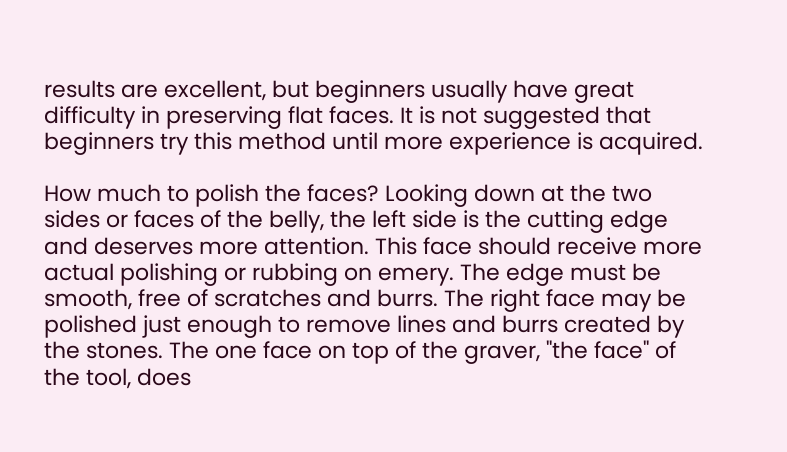results are excellent, but beginners usually have great difficulty in preserving flat faces. It is not suggested that beginners try this method until more experience is acquired.

How much to polish the faces? Looking down at the two sides or faces of the belly, the left side is the cutting edge and deserves more attention. This face should receive more actual polishing or rubbing on emery. The edge must be smooth, free of scratches and burrs. The right face may be polished just enough to remove lines and burrs created by the stones. The one face on top of the graver, "the face" of the tool, does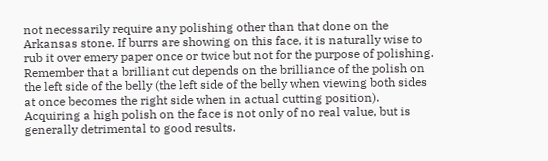not necessarily require any polishing other than that done on the Arkansas stone. If burrs are showing on this face, it is naturally wise to rub it over emery paper once or twice but not for the purpose of polishing. Remember that a brilliant cut depends on the brilliance of the polish on the left side of the belly (the left side of the belly when viewing both sides at once becomes the right side when in actual cutting position). Acquiring a high polish on the face is not only of no real value, but is generally detrimental to good results.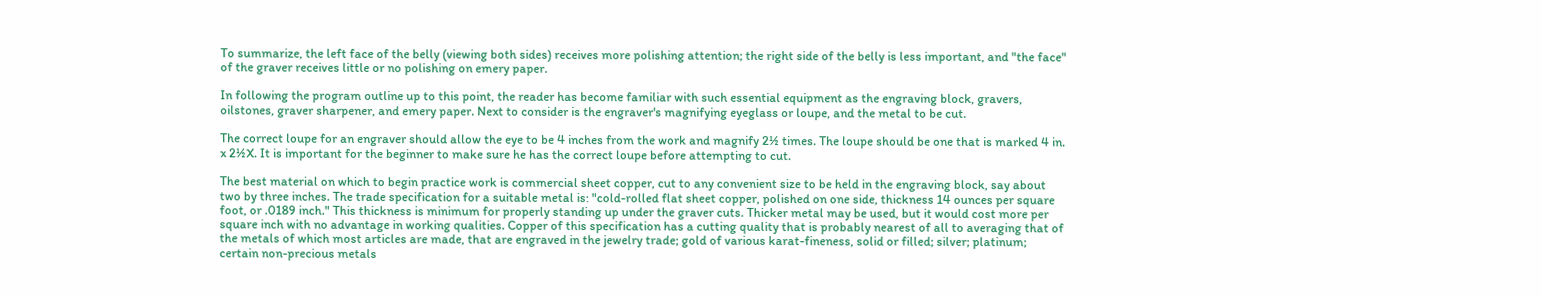To summarize, the left face of the belly (viewing both sides) receives more polishing attention; the right side of the belly is less important, and "the face" of the graver receives little or no polishing on emery paper.

In following the program outline up to this point, the reader has become familiar with such essential equipment as the engraving block, gravers, oilstones, graver sharpener, and emery paper. Next to consider is the engraver's magnifying eyeglass or loupe, and the metal to be cut.

The correct loupe for an engraver should allow the eye to be 4 inches from the work and magnify 2½ times. The loupe should be one that is marked 4 in. x 2½X. It is important for the beginner to make sure he has the correct loupe before attempting to cut.

The best material on which to begin practice work is commercial sheet copper, cut to any convenient size to be held in the engraving block, say about two by three inches. The trade specification for a suitable metal is: "cold-rolled flat sheet copper, polished on one side, thickness 14 ounces per square foot, or .0189 inch." This thickness is minimum for properly standing up under the graver cuts. Thicker metal may be used, but it would cost more per square inch with no advantage in working qualities. Copper of this specification has a cutting quality that is probably nearest of all to averaging that of the metals of which most articles are made, that are engraved in the jewelry trade; gold of various karat-fineness, solid or filled; silver; platinum; certain non-precious metals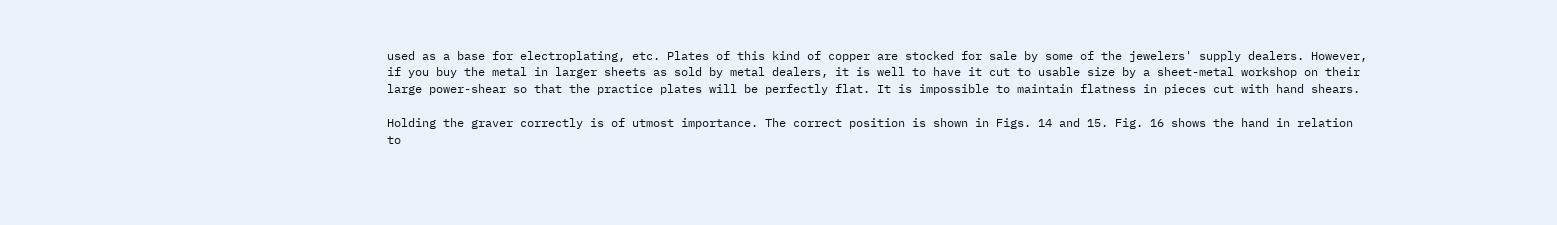used as a base for electroplating, etc. Plates of this kind of copper are stocked for sale by some of the jewelers' supply dealers. However, if you buy the metal in larger sheets as sold by metal dealers, it is well to have it cut to usable size by a sheet-metal workshop on their large power-shear so that the practice plates will be perfectly flat. It is impossible to maintain flatness in pieces cut with hand shears.

Holding the graver correctly is of utmost importance. The correct position is shown in Figs. 14 and 15. Fig. 16 shows the hand in relation to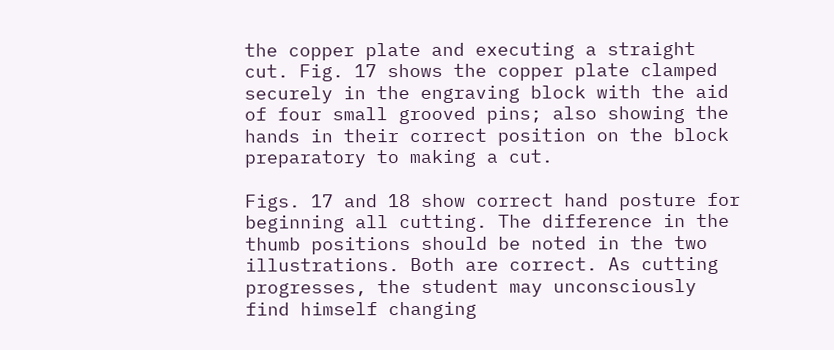the copper plate and executing a straight cut. Fig. 17 shows the copper plate clamped securely in the engraving block with the aid of four small grooved pins; also showing the hands in their correct position on the block preparatory to making a cut.

Figs. 17 and 18 show correct hand posture for beginning all cutting. The difference in the thumb positions should be noted in the two illustrations. Both are correct. As cutting progresses, the student may unconsciously find himself changing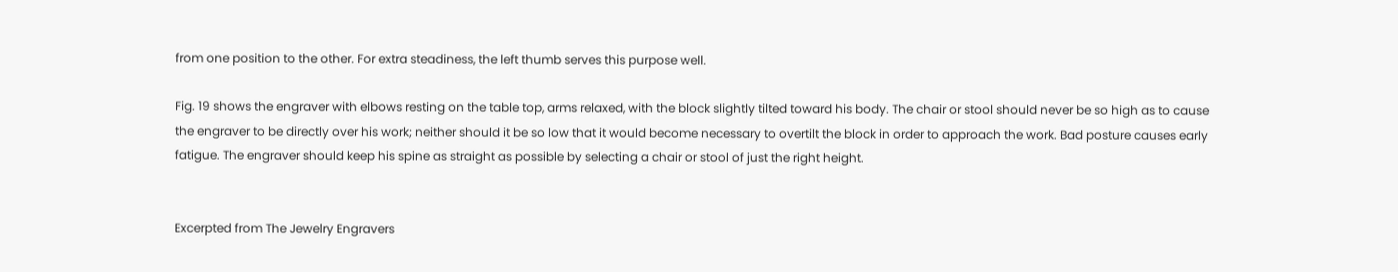from one position to the other. For extra steadiness, the left thumb serves this purpose well.

Fig. 19 shows the engraver with elbows resting on the table top, arms relaxed, with the block slightly tilted toward his body. The chair or stool should never be so high as to cause the engraver to be directly over his work; neither should it be so low that it would become necessary to overtilt the block in order to approach the work. Bad posture causes early fatigue. The engraver should keep his spine as straight as possible by selecting a chair or stool of just the right height.


Excerpted from The Jewelry Engravers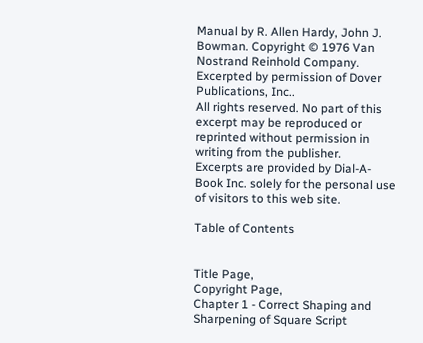Manual by R. Allen Hardy, John J. Bowman. Copyright © 1976 Van Nostrand Reinhold Company. Excerpted by permission of Dover Publications, Inc..
All rights reserved. No part of this excerpt may be reproduced or reprinted without permission in writing from the publisher.
Excerpts are provided by Dial-A-Book Inc. solely for the personal use of visitors to this web site.

Table of Contents


Title Page,
Copyright Page,
Chapter 1 - Correct Shaping and Sharpening of Square Script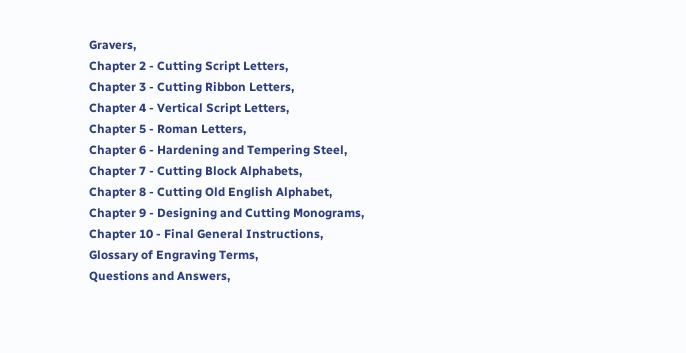Gravers,
Chapter 2 - Cutting Script Letters,
Chapter 3 - Cutting Ribbon Letters,
Chapter 4 - Vertical Script Letters,
Chapter 5 - Roman Letters,
Chapter 6 - Hardening and Tempering Steel,
Chapter 7 - Cutting Block Alphabets,
Chapter 8 - Cutting Old English Alphabet,
Chapter 9 - Designing and Cutting Monograms,
Chapter 10 - Final General Instructions,
Glossary of Engraving Terms,
Questions and Answers,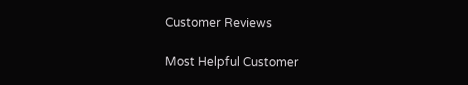Customer Reviews

Most Helpful Customer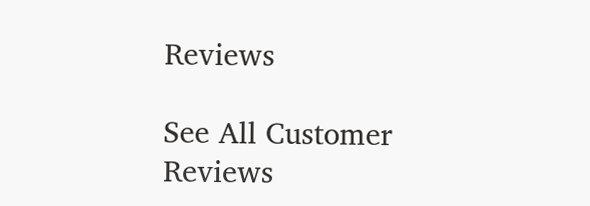Reviews

See All Customer Reviews